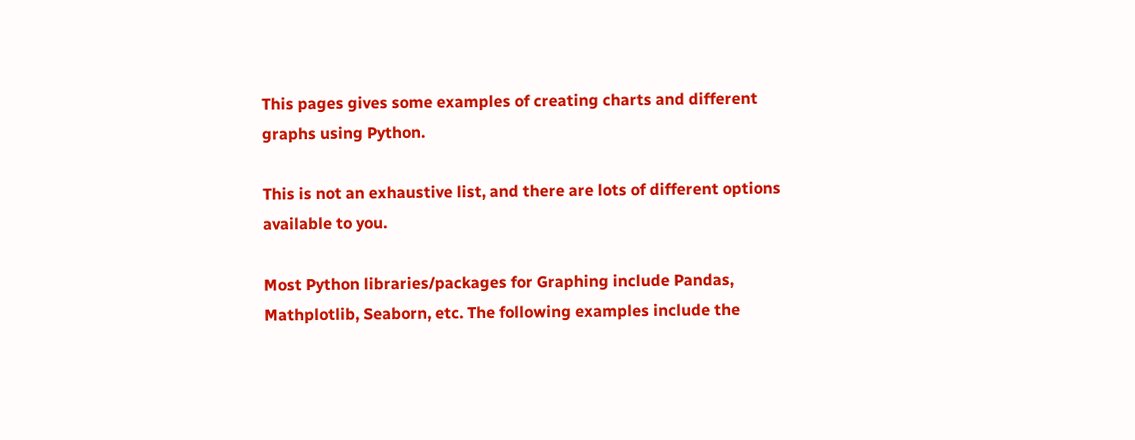This pages gives some examples of creating charts and different graphs using Python.

This is not an exhaustive list, and there are lots of different options available to you.

Most Python libraries/packages for Graphing include Pandas, Mathplotlib, Seaborn, etc. The following examples include the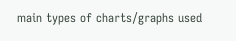main types of charts/graphs used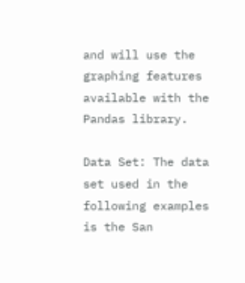and will use the graphing features available with the Pandas library.

Data Set: The data set used in the following examples is the San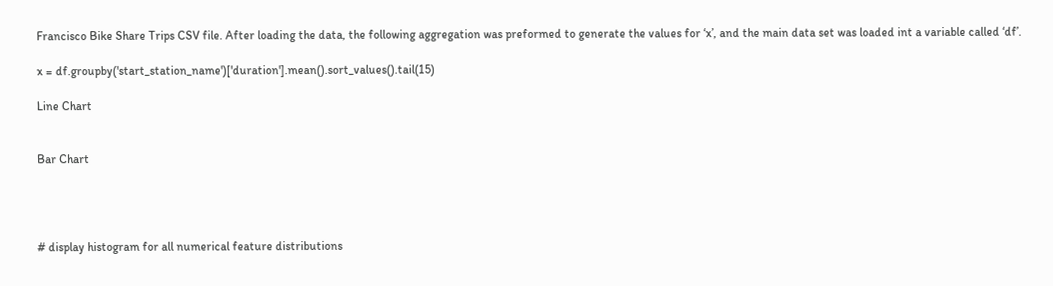Francisco Bike Share Trips CSV file. After loading the data, the following aggregation was preformed to generate the values for ‘x’, and the main data set was loaded int a variable called ‘df’.

x = df.groupby('start_station_name')['duration'].mean().sort_values().tail(15)

Line Chart


Bar Chart




# display histogram for all numerical feature distributions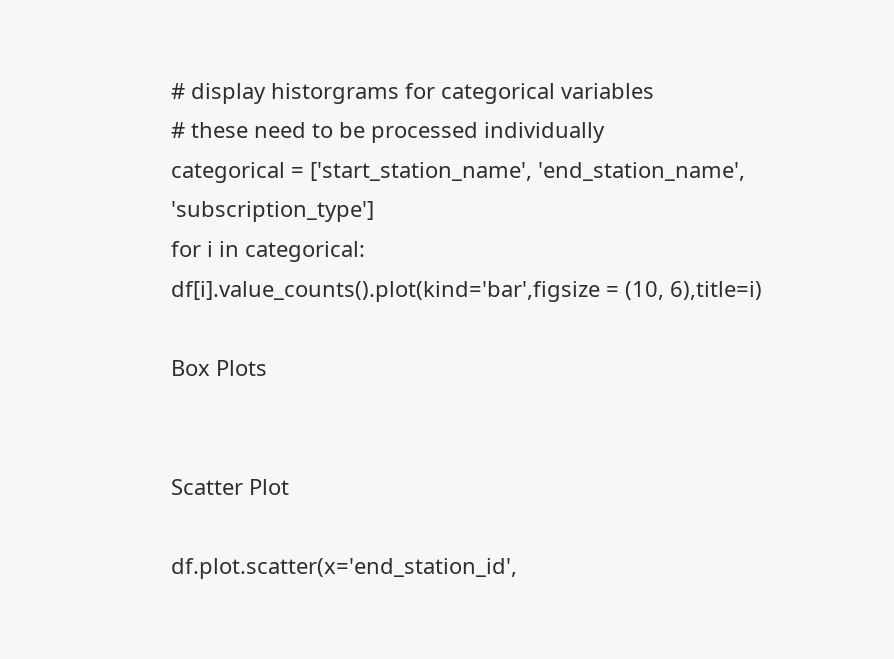# display historgrams for categorical variables
# these need to be processed individually
categorical = ['start_station_name', 'end_station_name', 'subscription_type']
for i in categorical:
df[i].value_counts().plot(kind='bar',figsize = (10, 6),title=i)

Box Plots


Scatter Plot

df.plot.scatter(x='end_station_id',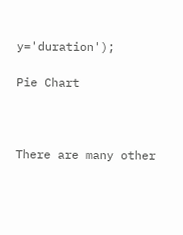y='duration');

Pie Chart



There are many other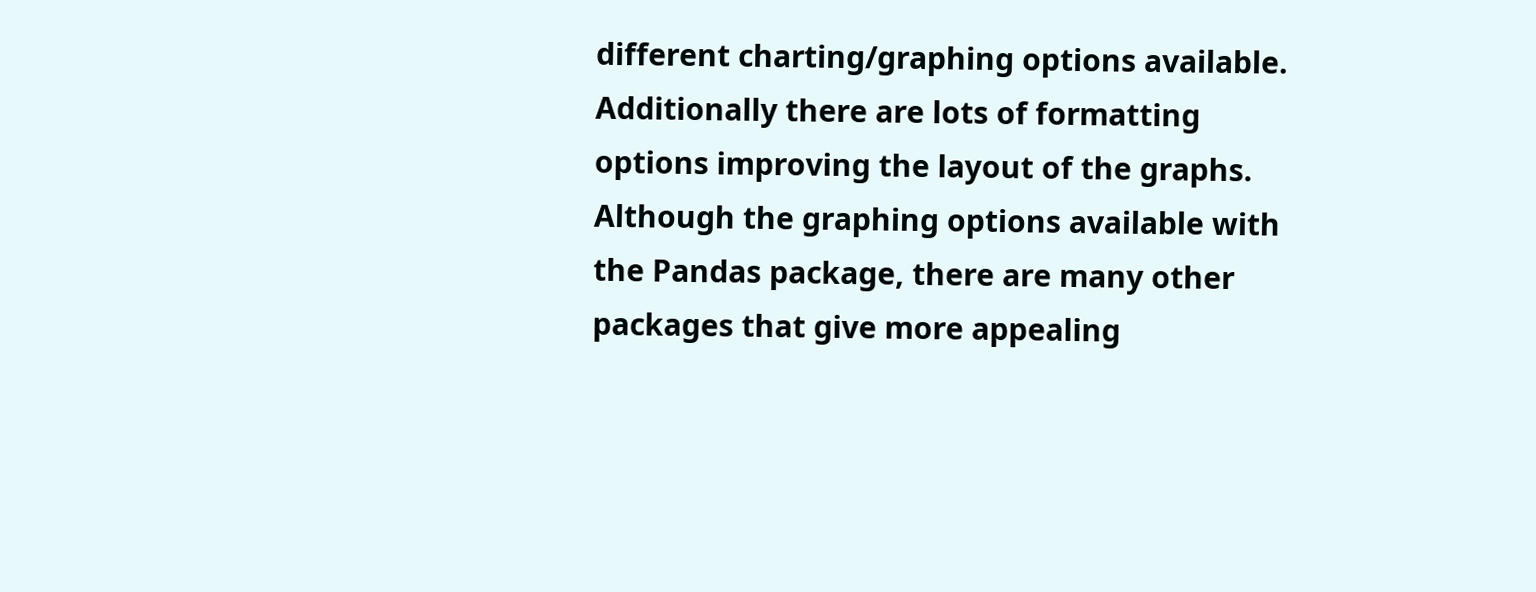different charting/graphing options available. Additionally there are lots of formatting options improving the layout of the graphs. Although the graphing options available with the Pandas package, there are many other packages that give more appealing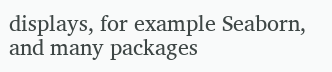displays, for example Seaborn, and many packages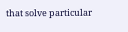that solve particular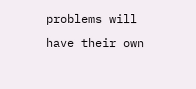problems will have their own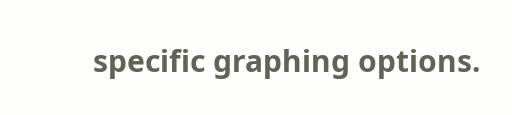specific graphing options.